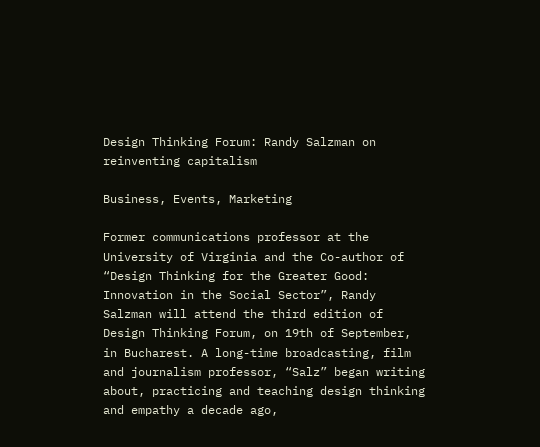Design Thinking Forum: Randy Salzman on reinventing capitalism

Business, Events, Marketing

Former communications professor at the University of Virginia and the Co-author of “Design Thinking for the Greater Good: Innovation in the Social Sector”, Randy Salzman will attend the third edition of Design Thinking Forum, on 19th of September, in Bucharest. A long-time broadcasting, film and journalism professor, “Salz” began writing about, practicing and teaching design thinking and empathy a decade ago,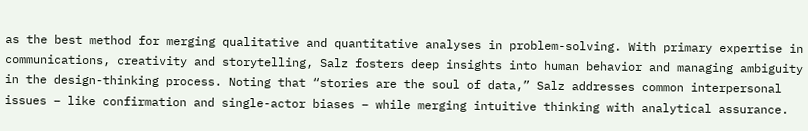as the best method for merging qualitative and quantitative analyses in problem-solving. With primary expertise in communications, creativity and storytelling, Salz fosters deep insights into human behavior and managing ambiguity in the design-thinking process. Noting that “stories are the soul of data,” Salz addresses common interpersonal issues – like confirmation and single-actor biases – while merging intuitive thinking with analytical assurance.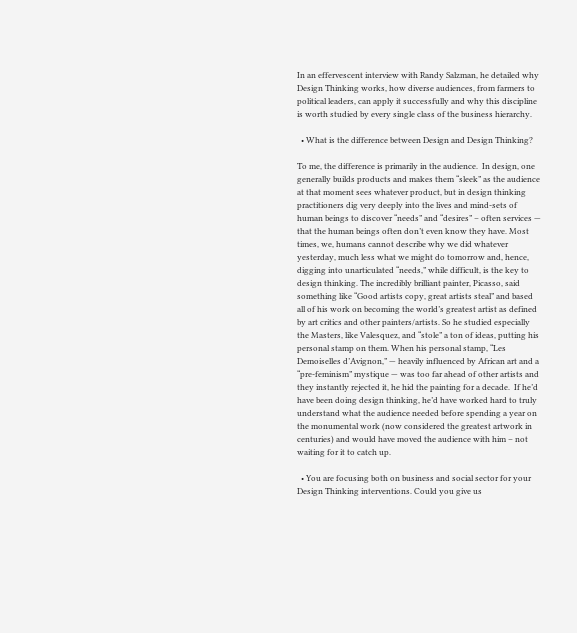In an effervescent interview with Randy Salzman, he detailed why Design Thinking works, how diverse audiences, from farmers to political leaders, can apply it successfully and why this discipline is worth studied by every single class of the business hierarchy.

  • What is the difference between Design and Design Thinking?

To me, the difference is primarily in the audience.  In design, one generally builds products and makes them “sleek” as the audience at that moment sees whatever product, but in design thinking practitioners dig very deeply into the lives and mind-sets of human beings to discover “needs” and “desires” – often services — that the human beings often don’t even know they have. Most times, we, humans cannot describe why we did whatever yesterday, much less what we might do tomorrow and, hence, digging into unarticulated “needs,” while difficult, is the key to design thinking. The incredibly brilliant painter, Picasso, said something like “Good artists copy, great artists steal” and based all of his work on becoming the world’s greatest artist as defined by art critics and other painters/artists. So he studied especially the Masters, like Valesquez, and “stole” a ton of ideas, putting his personal stamp on them. When his personal stamp, “Les Demoiselles d’Avignon,” — heavily influenced by African art and a “pre-feminism” mystique — was too far ahead of other artists and they instantly rejected it, he hid the painting for a decade.  If he’d have been doing design thinking, he’d have worked hard to truly understand what the audience needed before spending a year on the monumental work (now considered the greatest artwork in centuries) and would have moved the audience with him – not waiting for it to catch up.

  • You are focusing both on business and social sector for your Design Thinking interventions. Could you give us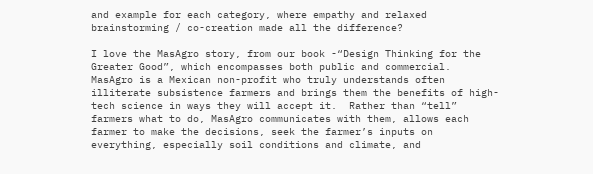and example for each category, where empathy and relaxed brainstorming / co-creation made all the difference?

I love the MasAgro story, from our book -“Design Thinking for the Greater Good”, which encompasses both public and commercial.  MasAgro is a Mexican non-profit who truly understands often illiterate subsistence farmers and brings them the benefits of high-tech science in ways they will accept it.  Rather than “tell” farmers what to do, MasAgro communicates with them, allows each farmer to make the decisions, seek the farmer’s inputs on everything, especially soil conditions and climate, and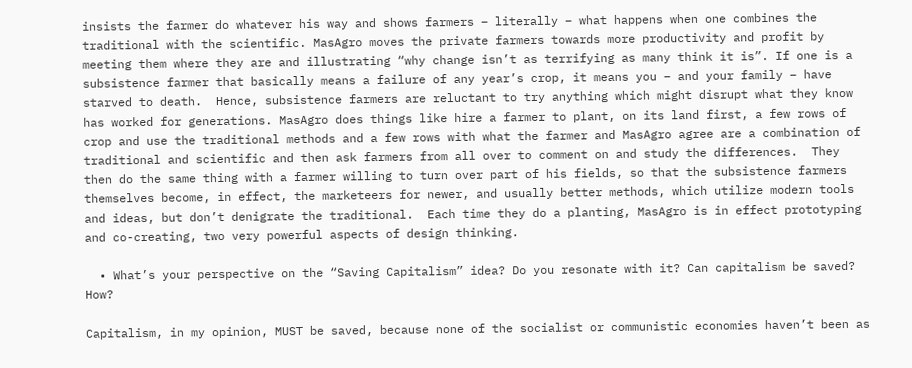insists the farmer do whatever his way and shows farmers – literally – what happens when one combines the traditional with the scientific. MasAgro moves the private farmers towards more productivity and profit by meeting them where they are and illustrating “why change isn’t as terrifying as many think it is”. If one is a subsistence farmer that basically means a failure of any year’s crop, it means you – and your family – have starved to death.  Hence, subsistence farmers are reluctant to try anything which might disrupt what they know has worked for generations. MasAgro does things like hire a farmer to plant, on its land first, a few rows of crop and use the traditional methods and a few rows with what the farmer and MasAgro agree are a combination of traditional and scientific and then ask farmers from all over to comment on and study the differences.  They then do the same thing with a farmer willing to turn over part of his fields, so that the subsistence farmers themselves become, in effect, the marketeers for newer, and usually better methods, which utilize modern tools and ideas, but don’t denigrate the traditional.  Each time they do a planting, MasAgro is in effect prototyping and co-creating, two very powerful aspects of design thinking.

  • What’s your perspective on the “Saving Capitalism” idea? Do you resonate with it? Can capitalism be saved? How?

Capitalism, in my opinion, MUST be saved, because none of the socialist or communistic economies haven’t been as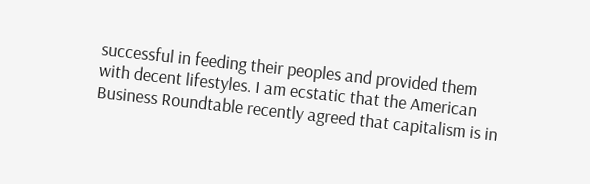successful in feeding their peoples and provided them with decent lifestyles. I am ecstatic that the American Business Roundtable recently agreed that capitalism is in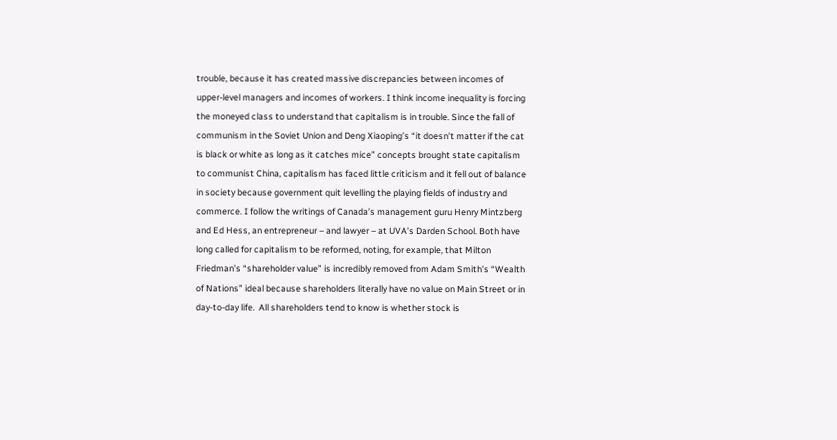trouble, because it has created massive discrepancies between incomes of upper-level managers and incomes of workers. I think income inequality is forcing the moneyed class to understand that capitalism is in trouble. Since the fall of communism in the Soviet Union and Deng Xiaoping’s “it doesn’t matter if the cat is black or white as long as it catches mice” concepts brought state capitalism to communist China, capitalism has faced little criticism and it fell out of balance in society because government quit levelling the playing fields of industry and commerce. I follow the writings of Canada’s management guru Henry Mintzberg and Ed Hess, an entrepreneur – and lawyer – at UVA’s Darden School. Both have long called for capitalism to be reformed, noting, for example, that Milton Friedman’s “shareholder value” is incredibly removed from Adam Smith’s “Wealth of Nations” ideal because shareholders literally have no value on Main Street or in day-to-day life.  All shareholders tend to know is whether stock is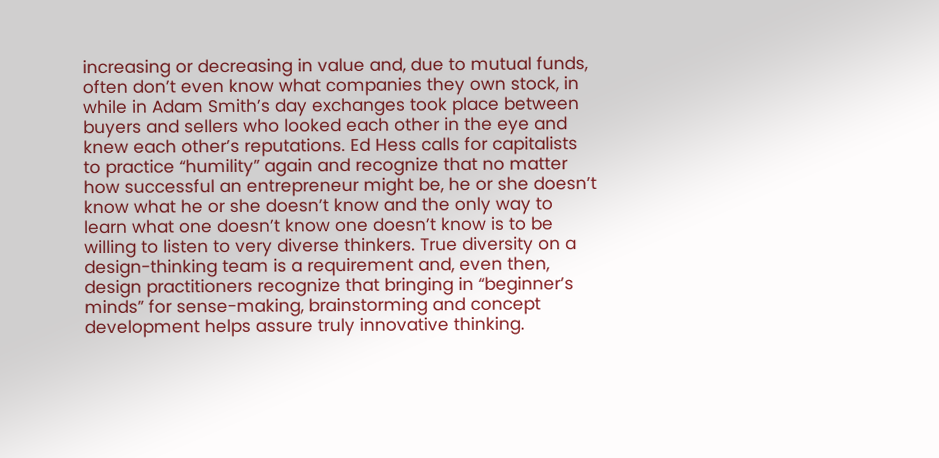increasing or decreasing in value and, due to mutual funds, often don’t even know what companies they own stock, in while in Adam Smith’s day exchanges took place between buyers and sellers who looked each other in the eye and knew each other’s reputations. Ed Hess calls for capitalists to practice “humility” again and recognize that no matter how successful an entrepreneur might be, he or she doesn’t know what he or she doesn’t know and the only way to learn what one doesn’t know one doesn’t know is to be willing to listen to very diverse thinkers. True diversity on a design-thinking team is a requirement and, even then, design practitioners recognize that bringing in “beginner’s minds” for sense-making, brainstorming and concept development helps assure truly innovative thinking.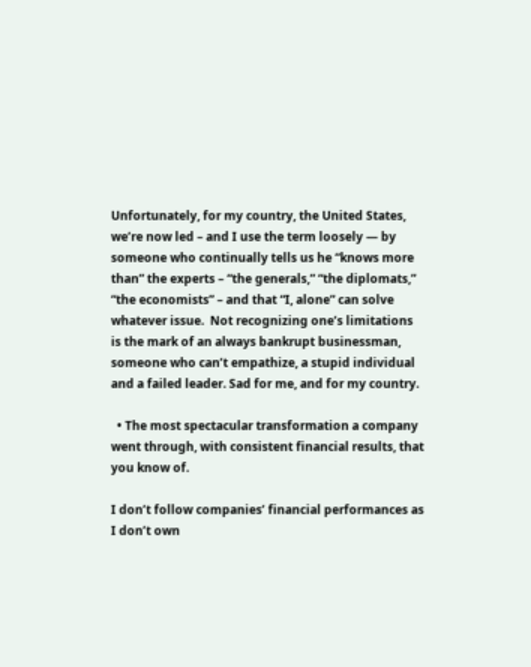Unfortunately, for my country, the United States, we’re now led – and I use the term loosely — by someone who continually tells us he “knows more than” the experts – “the generals,” “the diplomats,” “the economists” – and that “I, alone” can solve whatever issue.  Not recognizing one’s limitations is the mark of an always bankrupt businessman, someone who can’t empathize, a stupid individual and a failed leader. Sad for me, and for my country.

  • The most spectacular transformation a company went through, with consistent financial results, that you know of.

I don’t follow companies’ financial performances as I don’t own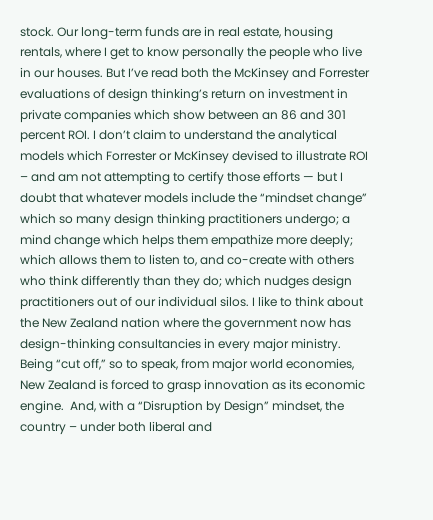stock. Our long-term funds are in real estate, housing rentals, where I get to know personally the people who live in our houses. But I’ve read both the McKinsey and Forrester evaluations of design thinking’s return on investment in private companies which show between an 86 and 301 percent ROI. I don’t claim to understand the analytical models which Forrester or McKinsey devised to illustrate ROI – and am not attempting to certify those efforts — but I doubt that whatever models include the “mindset change” which so many design thinking practitioners undergo; a mind change which helps them empathize more deeply; which allows them to listen to, and co-create with others who think differently than they do; which nudges design practitioners out of our individual silos. I like to think about the New Zealand nation where the government now has design-thinking consultancies in every major ministry. Being “cut off,” so to speak, from major world economies, New Zealand is forced to grasp innovation as its economic engine.  And, with a “Disruption by Design” mindset, the country – under both liberal and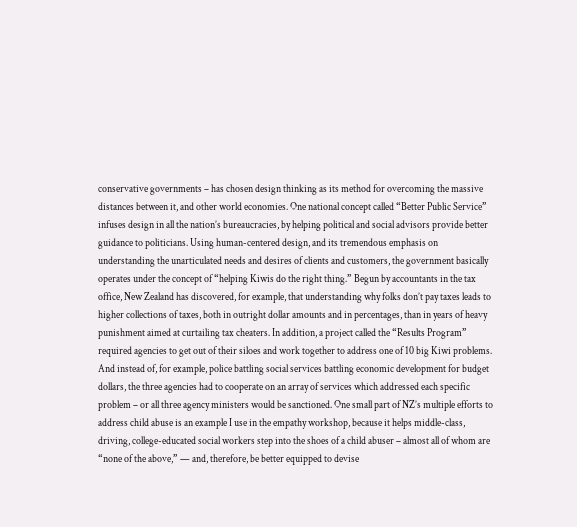conservative governments – has chosen design thinking as its method for overcoming the massive distances between it, and other world economies. One national concept called “Better Public Service” infuses design in all the nation’s bureaucracies, by helping political and social advisors provide better guidance to politicians. Using human-centered design, and its tremendous emphasis on understanding the unarticulated needs and desires of clients and customers, the government basically operates under the concept of “helping Kiwis do the right thing.” Begun by accountants in the tax office, New Zealand has discovered, for example, that understanding why folks don’t pay taxes leads to higher collections of taxes, both in outright dollar amounts and in percentages, than in years of heavy punishment aimed at curtailing tax cheaters. In addition, a project called the “Results Program” required agencies to get out of their siloes and work together to address one of 10 big Kiwi problems.  And instead of, for example, police battling social services battling economic development for budget dollars, the three agencies had to cooperate on an array of services which addressed each specific problem – or all three agency ministers would be sanctioned. One small part of NZ’s multiple efforts to address child abuse is an example I use in the empathy workshop, because it helps middle-class, driving, college-educated social workers step into the shoes of a child abuser – almost all of whom are “none of the above,” — and, therefore, be better equipped to devise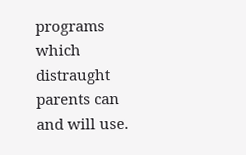programs which distraught parents can and will use.